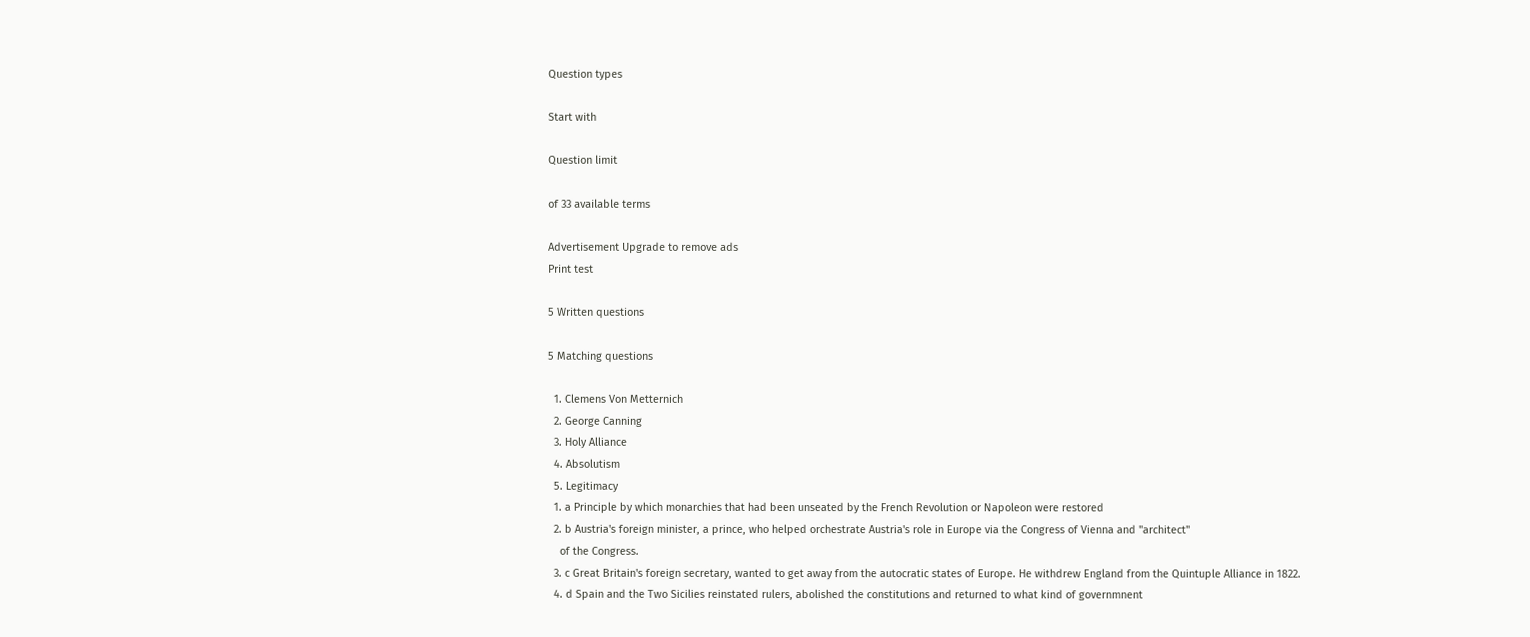Question types

Start with

Question limit

of 33 available terms

Advertisement Upgrade to remove ads
Print test

5 Written questions

5 Matching questions

  1. Clemens Von Metternich
  2. George Canning
  3. Holy Alliance
  4. Absolutism
  5. Legitimacy
  1. a Principle by which monarchies that had been unseated by the French Revolution or Napoleon were restored
  2. b Austria's foreign minister, a prince, who helped orchestrate Austria's role in Europe via the Congress of Vienna and "architect"
    of the Congress.
  3. c Great Britain's foreign secretary, wanted to get away from the autocratic states of Europe. He withdrew England from the Quintuple Alliance in 1822.
  4. d Spain and the Two Sicilies reinstated rulers, abolished the constitutions and returned to what kind of governmnent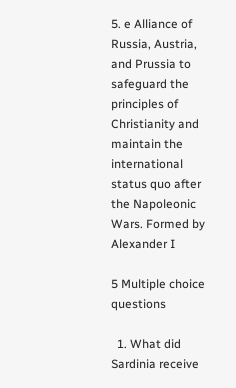5. e Alliance of Russia, Austria, and Prussia to safeguard the principles of Christianity and maintain the international status quo after the Napoleonic Wars. Formed by Alexander I

5 Multiple choice questions

  1. What did Sardinia receive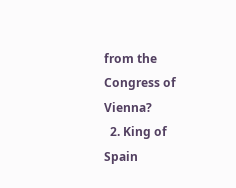from the Congress of Vienna?
  2. King of Spain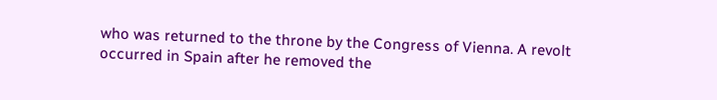who was returned to the throne by the Congress of Vienna. A revolt occurred in Spain after he removed the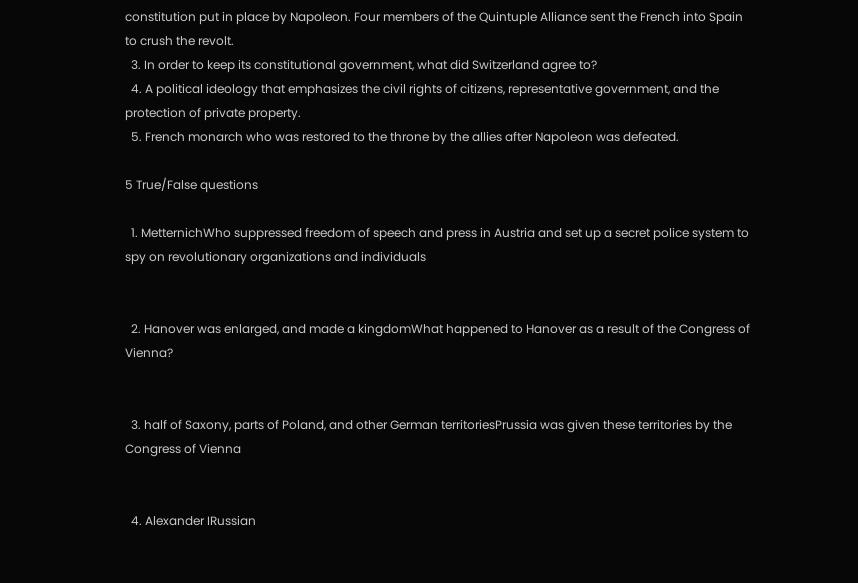constitution put in place by Napoleon. Four members of the Quintuple Alliance sent the French into Spain to crush the revolt.
  3. In order to keep its constitutional government, what did Switzerland agree to?
  4. A political ideology that emphasizes the civil rights of citizens, representative government, and the protection of private property.
  5. French monarch who was restored to the throne by the allies after Napoleon was defeated.

5 True/False questions

  1. MetternichWho suppressed freedom of speech and press in Austria and set up a secret police system to spy on revolutionary organizations and individuals


  2. Hanover was enlarged, and made a kingdomWhat happened to Hanover as a result of the Congress of Vienna?


  3. half of Saxony, parts of Poland, and other German territoriesPrussia was given these territories by the Congress of Vienna


  4. Alexander IRussian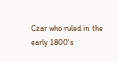Czar who ruled in the early 1800's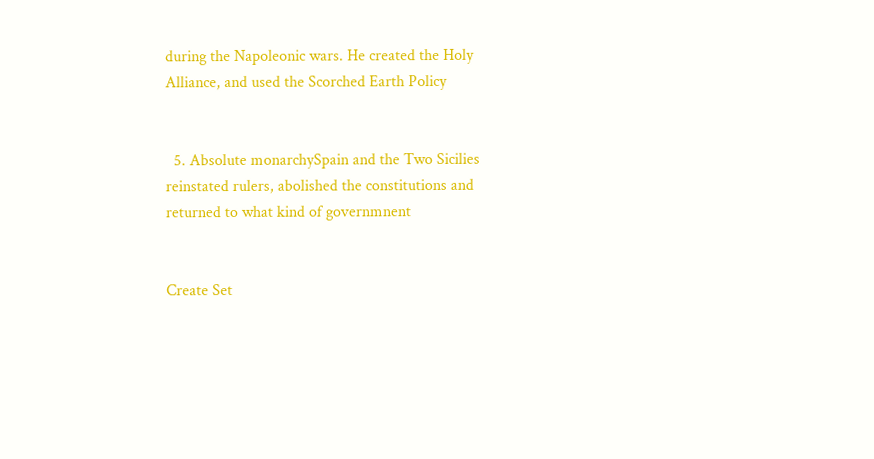during the Napoleonic wars. He created the Holy Alliance, and used the Scorched Earth Policy


  5. Absolute monarchySpain and the Two Sicilies reinstated rulers, abolished the constitutions and returned to what kind of governmnent


Create Set